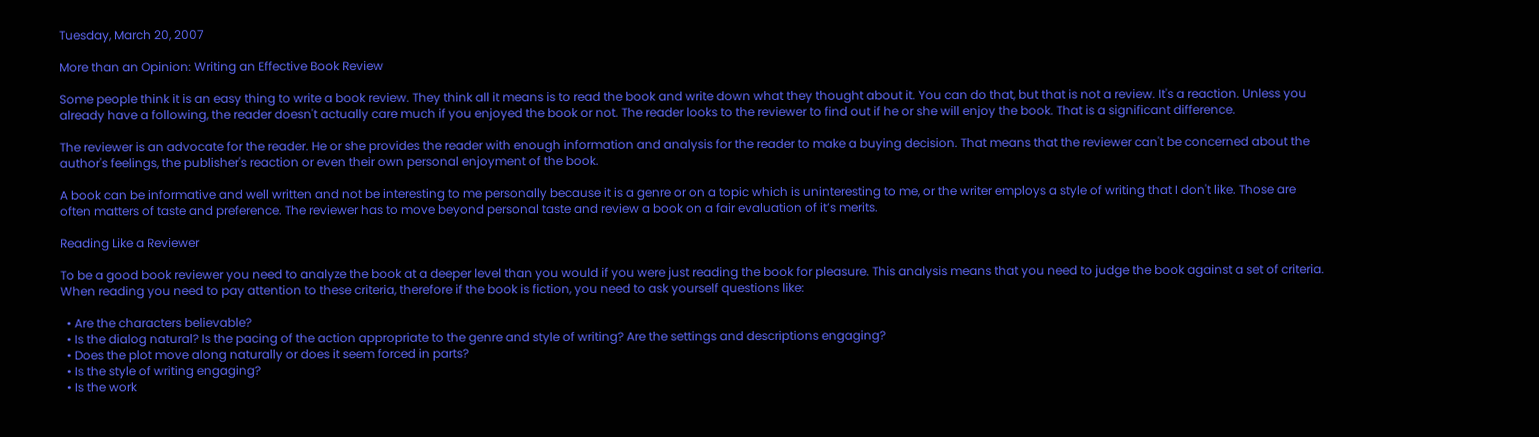Tuesday, March 20, 2007

More than an Opinion: Writing an Effective Book Review

Some people think it is an easy thing to write a book review. They think all it means is to read the book and write down what they thought about it. You can do that, but that is not a review. It's a reaction. Unless you already have a following, the reader doesn't actually care much if you enjoyed the book or not. The reader looks to the reviewer to find out if he or she will enjoy the book. That is a significant difference.

The reviewer is an advocate for the reader. He or she provides the reader with enough information and analysis for the reader to make a buying decision. That means that the reviewer can't be concerned about the author's feelings, the publisher's reaction or even their own personal enjoyment of the book.

A book can be informative and well written and not be interesting to me personally because it is a genre or on a topic which is uninteresting to me, or the writer employs a style of writing that I don't like. Those are often matters of taste and preference. The reviewer has to move beyond personal taste and review a book on a fair evaluation of it’s merits.

Reading Like a Reviewer

To be a good book reviewer you need to analyze the book at a deeper level than you would if you were just reading the book for pleasure. This analysis means that you need to judge the book against a set of criteria. When reading you need to pay attention to these criteria, therefore if the book is fiction, you need to ask yourself questions like:

  • Are the characters believable?
  • Is the dialog natural? Is the pacing of the action appropriate to the genre and style of writing? Are the settings and descriptions engaging?
  • Does the plot move along naturally or does it seem forced in parts?
  • Is the style of writing engaging?
  • Is the work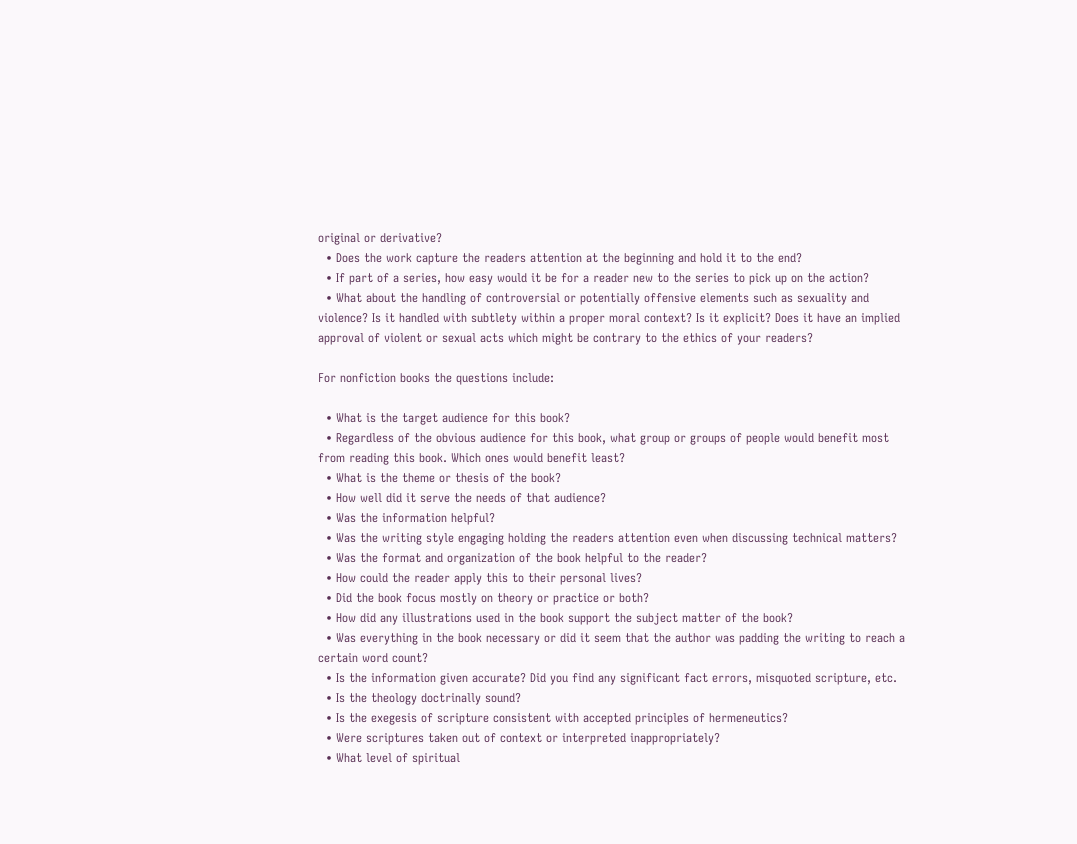original or derivative?
  • Does the work capture the readers attention at the beginning and hold it to the end?
  • If part of a series, how easy would it be for a reader new to the series to pick up on the action?
  • What about the handling of controversial or potentially offensive elements such as sexuality and violence? Is it handled with subtlety within a proper moral context? Is it explicit? Does it have an implied approval of violent or sexual acts which might be contrary to the ethics of your readers?

For nonfiction books the questions include:

  • What is the target audience for this book?
  • Regardless of the obvious audience for this book, what group or groups of people would benefit most from reading this book. Which ones would benefit least?
  • What is the theme or thesis of the book?
  • How well did it serve the needs of that audience?
  • Was the information helpful?
  • Was the writing style engaging holding the readers attention even when discussing technical matters?
  • Was the format and organization of the book helpful to the reader?
  • How could the reader apply this to their personal lives?
  • Did the book focus mostly on theory or practice or both?
  • How did any illustrations used in the book support the subject matter of the book?
  • Was everything in the book necessary or did it seem that the author was padding the writing to reach a certain word count?
  • Is the information given accurate? Did you find any significant fact errors, misquoted scripture, etc.
  • Is the theology doctrinally sound?
  • Is the exegesis of scripture consistent with accepted principles of hermeneutics?
  • Were scriptures taken out of context or interpreted inappropriately?
  • What level of spiritual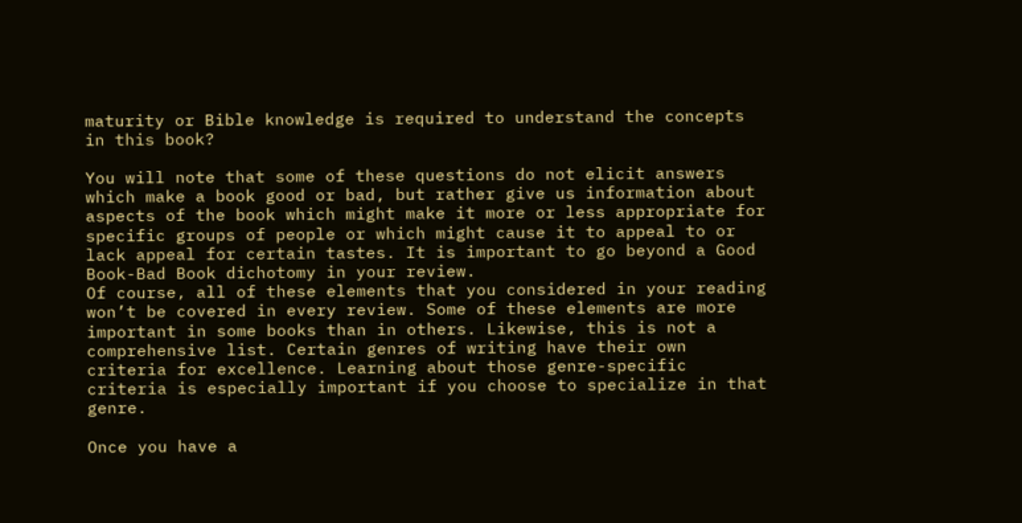maturity or Bible knowledge is required to understand the concepts in this book?

You will note that some of these questions do not elicit answers which make a book good or bad, but rather give us information about aspects of the book which might make it more or less appropriate for specific groups of people or which might cause it to appeal to or lack appeal for certain tastes. It is important to go beyond a Good Book-Bad Book dichotomy in your review.
Of course, all of these elements that you considered in your reading won’t be covered in every review. Some of these elements are more important in some books than in others. Likewise, this is not a comprehensive list. Certain genres of writing have their own criteria for excellence. Learning about those genre-specific criteria is especially important if you choose to specialize in that genre.

Once you have a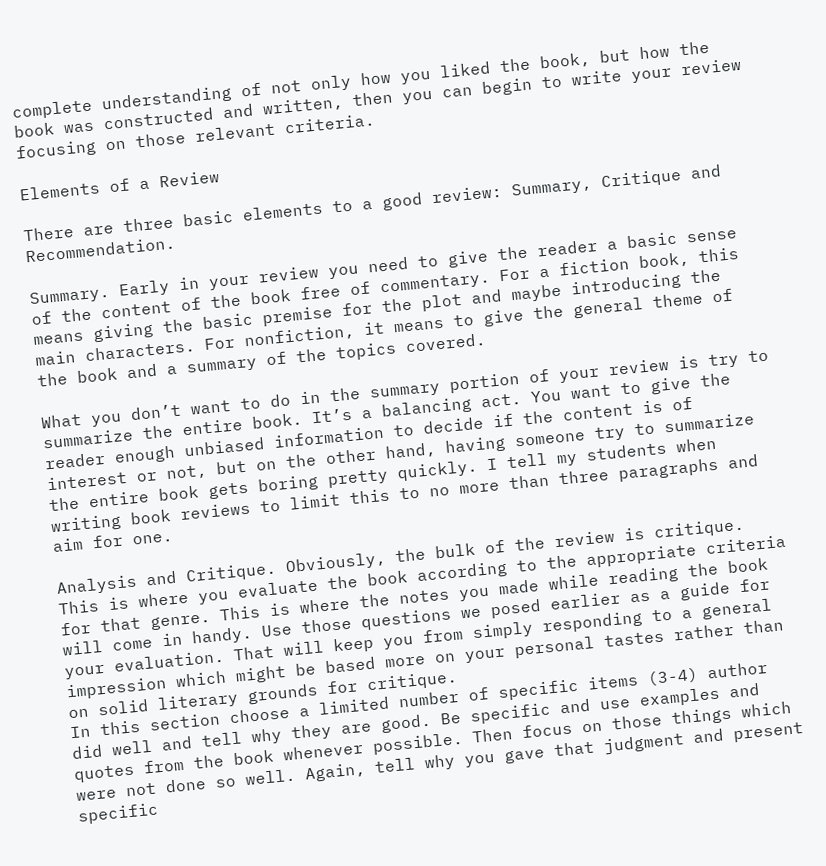complete understanding of not only how you liked the book, but how the book was constructed and written, then you can begin to write your review focusing on those relevant criteria.

Elements of a Review

There are three basic elements to a good review: Summary, Critique and Recommendation.

Summary. Early in your review you need to give the reader a basic sense of the content of the book free of commentary. For a fiction book, this means giving the basic premise for the plot and maybe introducing the main characters. For nonfiction, it means to give the general theme of the book and a summary of the topics covered.

What you don’t want to do in the summary portion of your review is try to summarize the entire book. It’s a balancing act. You want to give the reader enough unbiased information to decide if the content is of interest or not, but on the other hand, having someone try to summarize the entire book gets boring pretty quickly. I tell my students when writing book reviews to limit this to no more than three paragraphs and aim for one.

Analysis and Critique. Obviously, the bulk of the review is critique. This is where you evaluate the book according to the appropriate criteria for that genre. This is where the notes you made while reading the book will come in handy. Use those questions we posed earlier as a guide for your evaluation. That will keep you from simply responding to a general impression which might be based more on your personal tastes rather than on solid literary grounds for critique.
In this section choose a limited number of specific items (3-4) author did well and tell why they are good. Be specific and use examples and quotes from the book whenever possible. Then focus on those things which were not done so well. Again, tell why you gave that judgment and present specific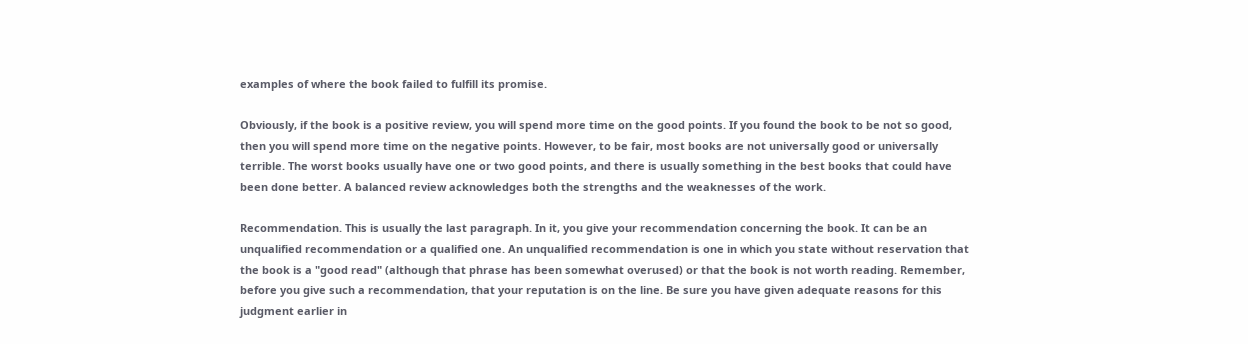examples of where the book failed to fulfill its promise.

Obviously, if the book is a positive review, you will spend more time on the good points. If you found the book to be not so good, then you will spend more time on the negative points. However, to be fair, most books are not universally good or universally terrible. The worst books usually have one or two good points, and there is usually something in the best books that could have been done better. A balanced review acknowledges both the strengths and the weaknesses of the work.

Recommendation. This is usually the last paragraph. In it, you give your recommendation concerning the book. It can be an unqualified recommendation or a qualified one. An unqualified recommendation is one in which you state without reservation that the book is a "good read" (although that phrase has been somewhat overused) or that the book is not worth reading. Remember, before you give such a recommendation, that your reputation is on the line. Be sure you have given adequate reasons for this judgment earlier in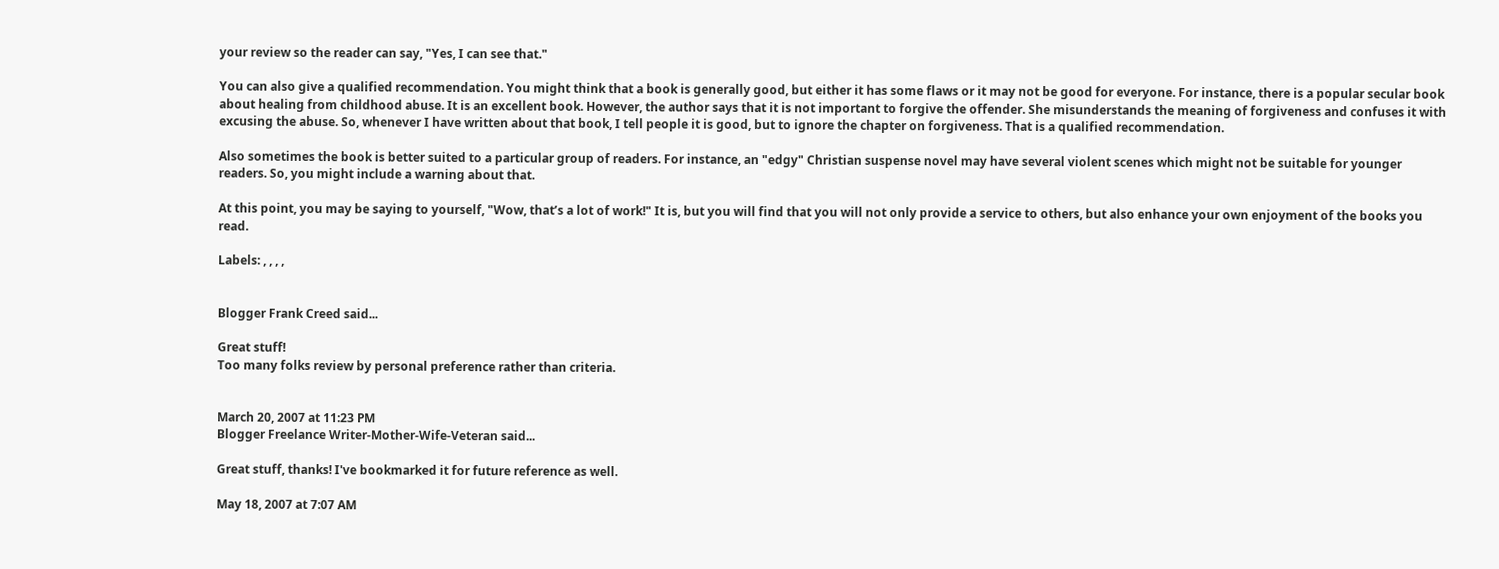your review so the reader can say, "Yes, I can see that."

You can also give a qualified recommendation. You might think that a book is generally good, but either it has some flaws or it may not be good for everyone. For instance, there is a popular secular book about healing from childhood abuse. It is an excellent book. However, the author says that it is not important to forgive the offender. She misunderstands the meaning of forgiveness and confuses it with excusing the abuse. So, whenever I have written about that book, I tell people it is good, but to ignore the chapter on forgiveness. That is a qualified recommendation.

Also sometimes the book is better suited to a particular group of readers. For instance, an "edgy" Christian suspense novel may have several violent scenes which might not be suitable for younger readers. So, you might include a warning about that.

At this point, you may be saying to yourself, "Wow, that’s a lot of work!" It is, but you will find that you will not only provide a service to others, but also enhance your own enjoyment of the books you read.

Labels: , , , ,


Blogger Frank Creed said...

Great stuff!
Too many folks review by personal preference rather than criteria.


March 20, 2007 at 11:23 PM
Blogger Freelance Writer-Mother-Wife-Veteran said...

Great stuff, thanks! I've bookmarked it for future reference as well.

May 18, 2007 at 7:07 AM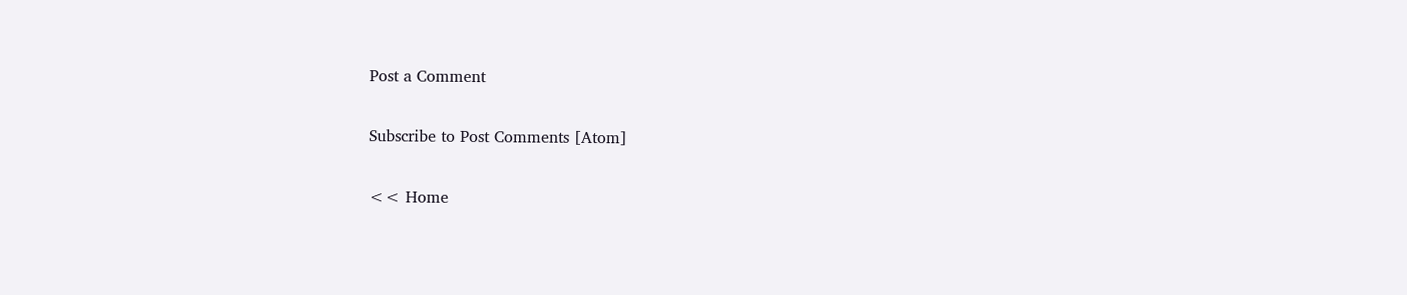Post a Comment

Subscribe to Post Comments [Atom]

<< Home